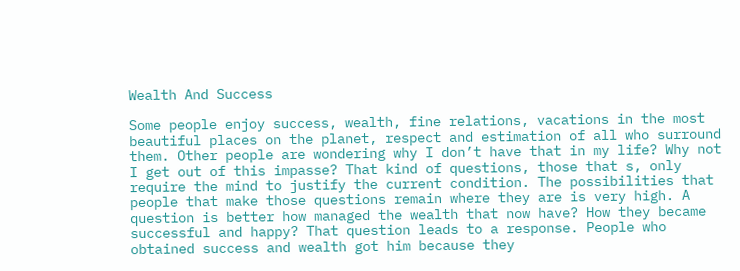Wealth And Success

Some people enjoy success, wealth, fine relations, vacations in the most beautiful places on the planet, respect and estimation of all who surround them. Other people are wondering why I don’t have that in my life? Why not I get out of this impasse? That kind of questions, those that s, only require the mind to justify the current condition. The possibilities that people that make those questions remain where they are is very high. A question is better how managed the wealth that now have? How they became successful and happy? That question leads to a response. People who obtained success and wealth got him because they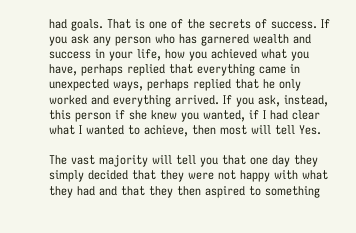had goals. That is one of the secrets of success. If you ask any person who has garnered wealth and success in your life, how you achieved what you have, perhaps replied that everything came in unexpected ways, perhaps replied that he only worked and everything arrived. If you ask, instead, this person if she knew you wanted, if I had clear what I wanted to achieve, then most will tell Yes.

The vast majority will tell you that one day they simply decided that they were not happy with what they had and that they then aspired to something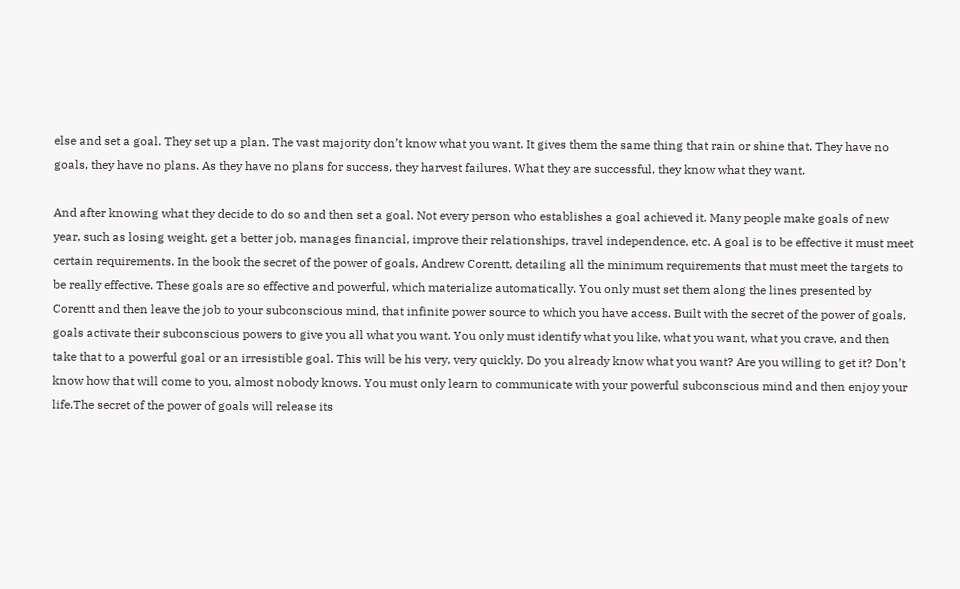else and set a goal. They set up a plan. The vast majority don’t know what you want. It gives them the same thing that rain or shine that. They have no goals, they have no plans. As they have no plans for success, they harvest failures. What they are successful, they know what they want.

And after knowing what they decide to do so and then set a goal. Not every person who establishes a goal achieved it. Many people make goals of new year, such as losing weight, get a better job, manages financial, improve their relationships, travel independence, etc. A goal is to be effective it must meet certain requirements. In the book the secret of the power of goals, Andrew Corentt, detailing all the minimum requirements that must meet the targets to be really effective. These goals are so effective and powerful, which materialize automatically. You only must set them along the lines presented by Corentt and then leave the job to your subconscious mind, that infinite power source to which you have access. Built with the secret of the power of goals, goals activate their subconscious powers to give you all what you want. You only must identify what you like, what you want, what you crave, and then take that to a powerful goal or an irresistible goal. This will be his very, very quickly. Do you already know what you want? Are you willing to get it? Don’t know how that will come to you, almost nobody knows. You must only learn to communicate with your powerful subconscious mind and then enjoy your life.The secret of the power of goals will release its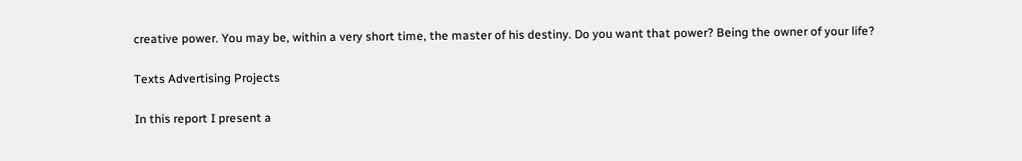creative power. You may be, within a very short time, the master of his destiny. Do you want that power? Being the owner of your life?

Texts Advertising Projects

In this report I present a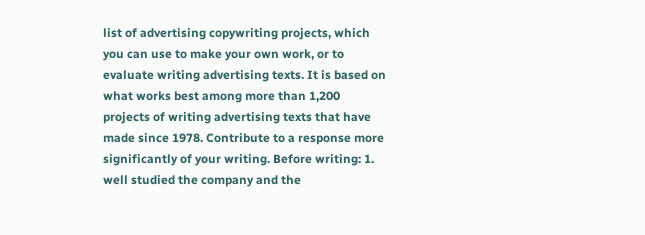list of advertising copywriting projects, which you can use to make your own work, or to evaluate writing advertising texts. It is based on what works best among more than 1,200 projects of writing advertising texts that have made since 1978. Contribute to a response more significantly of your writing. Before writing: 1. well studied the company and the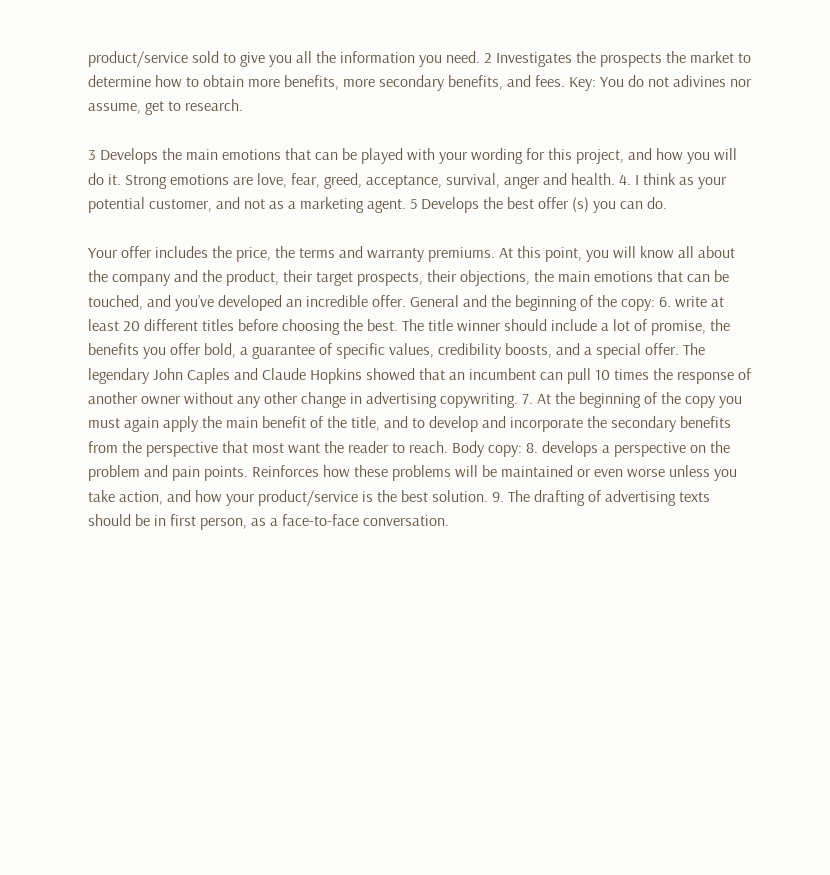product/service sold to give you all the information you need. 2 Investigates the prospects the market to determine how to obtain more benefits, more secondary benefits, and fees. Key: You do not adivines nor assume, get to research.

3 Develops the main emotions that can be played with your wording for this project, and how you will do it. Strong emotions are love, fear, greed, acceptance, survival, anger and health. 4. I think as your potential customer, and not as a marketing agent. 5 Develops the best offer (s) you can do.

Your offer includes the price, the terms and warranty premiums. At this point, you will know all about the company and the product, their target prospects, their objections, the main emotions that can be touched, and you’ve developed an incredible offer. General and the beginning of the copy: 6. write at least 20 different titles before choosing the best. The title winner should include a lot of promise, the benefits you offer bold, a guarantee of specific values, credibility boosts, and a special offer. The legendary John Caples and Claude Hopkins showed that an incumbent can pull 10 times the response of another owner without any other change in advertising copywriting. 7. At the beginning of the copy you must again apply the main benefit of the title, and to develop and incorporate the secondary benefits from the perspective that most want the reader to reach. Body copy: 8. develops a perspective on the problem and pain points. Reinforces how these problems will be maintained or even worse unless you take action, and how your product/service is the best solution. 9. The drafting of advertising texts should be in first person, as a face-to-face conversation.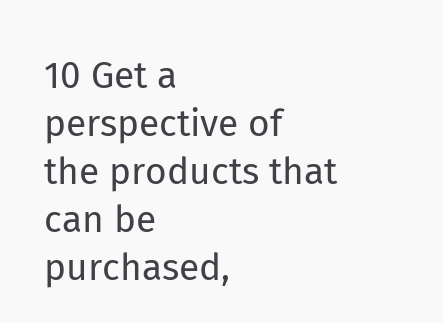10 Get a perspective of the products that can be purchased,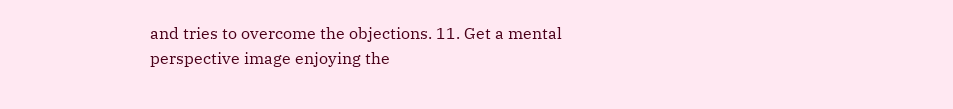and tries to overcome the objections. 11. Get a mental perspective image enjoying the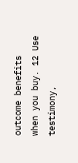outcome benefits when you buy. 12 Use testimony,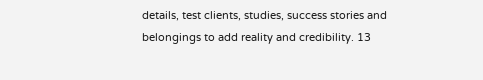details, test clients, studies, success stories and belongings to add reality and credibility. 13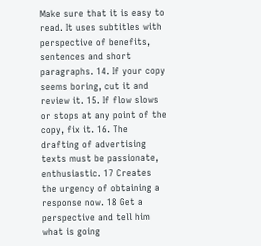Make sure that it is easy to read. It uses subtitles with perspective of benefits, sentences and short paragraphs. 14. If your copy seems boring, cut it and review it. 15. If flow slows or stops at any point of the copy, fix it. 16. The drafting of advertising texts must be passionate, enthusiastic. 17 Creates the urgency of obtaining a response now. 18 Get a perspective and tell him what is going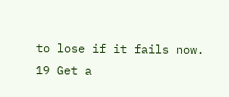to lose if it fails now. 19 Get a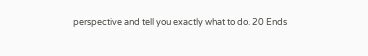perspective and tell you exactly what to do. 20 Ends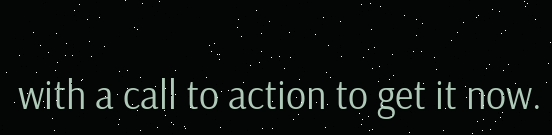with a call to action to get it now.